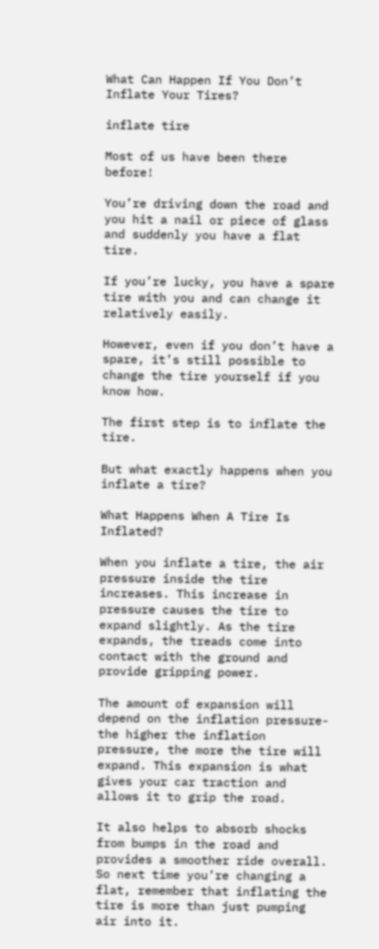What Can Happen If You Don’t Inflate Your Tires?

inflate tire

Most of us have been there before!

You’re driving down the road and you hit a nail or piece of glass and suddenly you have a flat tire.

If you’re lucky, you have a spare tire with you and can change it relatively easily.

However, even if you don’t have a spare, it’s still possible to change the tire yourself if you know how.

The first step is to inflate the tire.

But what exactly happens when you inflate a tire?

What Happens When A Tire Is Inflated?

When you inflate a tire, the air pressure inside the tire increases. This increase in pressure causes the tire to expand slightly. As the tire expands, the treads come into contact with the ground and provide gripping power.

The amount of expansion will depend on the inflation pressure- the higher the inflation pressure, the more the tire will expand. This expansion is what gives your car traction and allows it to grip the road.

It also helps to absorb shocks from bumps in the road and provides a smoother ride overall. So next time you’re changing a flat, remember that inflating the tire is more than just pumping air into it.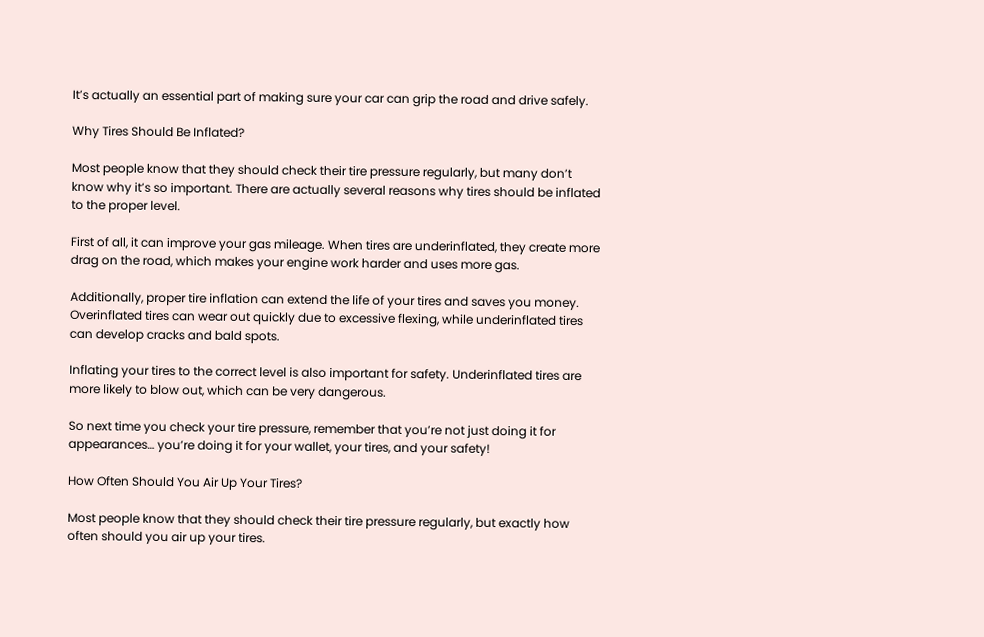It’s actually an essential part of making sure your car can grip the road and drive safely.

Why Tires Should Be Inflated?

Most people know that they should check their tire pressure regularly, but many don’t know why it’s so important. There are actually several reasons why tires should be inflated to the proper level.

First of all, it can improve your gas mileage. When tires are underinflated, they create more drag on the road, which makes your engine work harder and uses more gas.

Additionally, proper tire inflation can extend the life of your tires and saves you money. Overinflated tires can wear out quickly due to excessive flexing, while underinflated tires can develop cracks and bald spots.

Inflating your tires to the correct level is also important for safety. Underinflated tires are more likely to blow out, which can be very dangerous.

So next time you check your tire pressure, remember that you’re not just doing it for appearances… you’re doing it for your wallet, your tires, and your safety!

How Often Should You Air Up Your Tires?

Most people know that they should check their tire pressure regularly, but exactly how often should you air up your tires.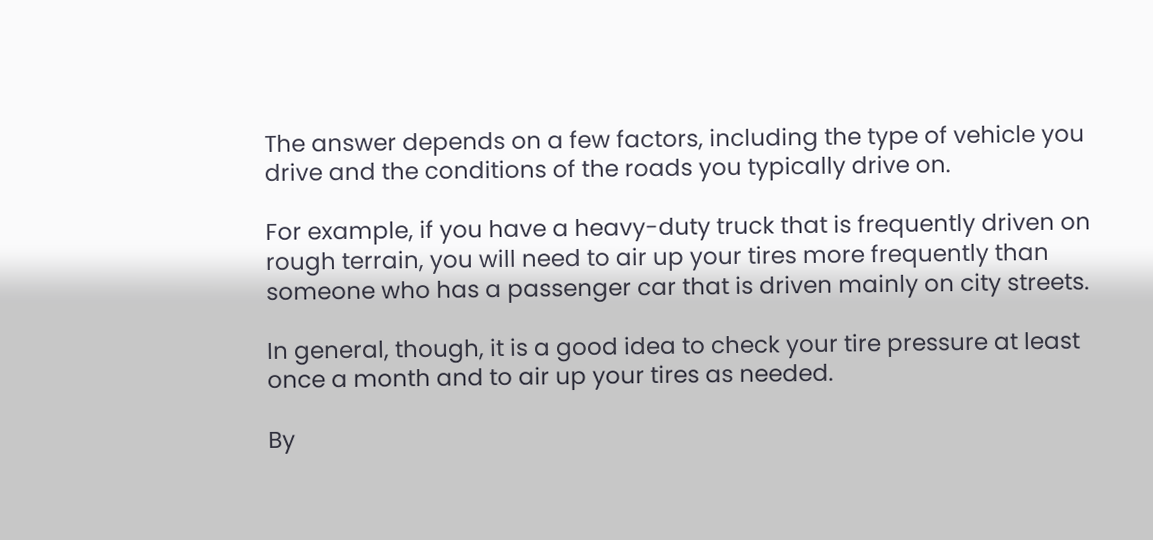The answer depends on a few factors, including the type of vehicle you drive and the conditions of the roads you typically drive on.

For example, if you have a heavy-duty truck that is frequently driven on rough terrain, you will need to air up your tires more frequently than someone who has a passenger car that is driven mainly on city streets.

In general, though, it is a good idea to check your tire pressure at least once a month and to air up your tires as needed.

By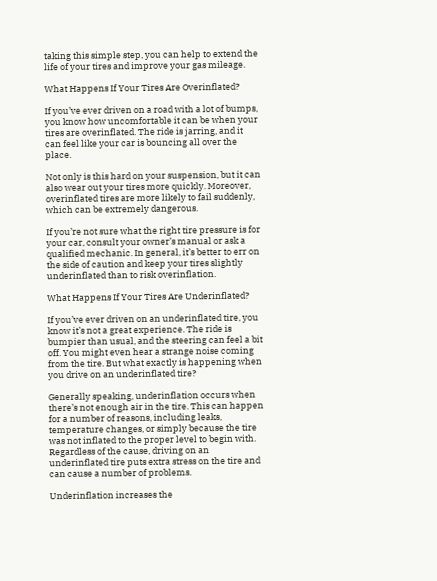taking this simple step, you can help to extend the life of your tires and improve your gas mileage.

What Happens If Your Tires Are Overinflated?

If you’ve ever driven on a road with a lot of bumps, you know how uncomfortable it can be when your tires are overinflated. The ride is jarring, and it can feel like your car is bouncing all over the place.

Not only is this hard on your suspension, but it can also wear out your tires more quickly. Moreover, overinflated tires are more likely to fail suddenly, which can be extremely dangerous.

If you’re not sure what the right tire pressure is for your car, consult your owner’s manual or ask a qualified mechanic. In general, it’s better to err on the side of caution and keep your tires slightly underinflated than to risk overinflation.

What Happens If Your Tires Are Underinflated?

If you’ve ever driven on an underinflated tire, you know it’s not a great experience. The ride is bumpier than usual, and the steering can feel a bit off. You might even hear a strange noise coming from the tire. But what exactly is happening when you drive on an underinflated tire?

Generally speaking, underinflation occurs when there’s not enough air in the tire. This can happen for a number of reasons, including leaks, temperature changes, or simply because the tire was not inflated to the proper level to begin with. Regardless of the cause, driving on an underinflated tire puts extra stress on the tire and can cause a number of problems.

Underinflation increases the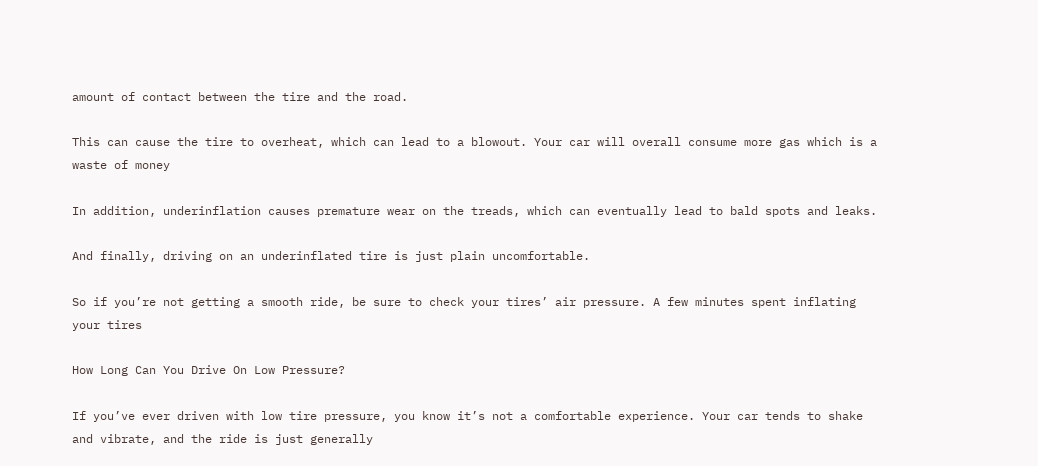amount of contact between the tire and the road.

This can cause the tire to overheat, which can lead to a blowout. Your car will overall consume more gas which is a waste of money

In addition, underinflation causes premature wear on the treads, which can eventually lead to bald spots and leaks.

And finally, driving on an underinflated tire is just plain uncomfortable.

So if you’re not getting a smooth ride, be sure to check your tires’ air pressure. A few minutes spent inflating your tires

How Long Can You Drive On Low Pressure?

If you’ve ever driven with low tire pressure, you know it’s not a comfortable experience. Your car tends to shake and vibrate, and the ride is just generally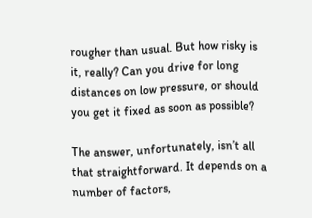rougher than usual. But how risky is it, really? Can you drive for long distances on low pressure, or should you get it fixed as soon as possible?

The answer, unfortunately, isn’t all that straightforward. It depends on a number of factors,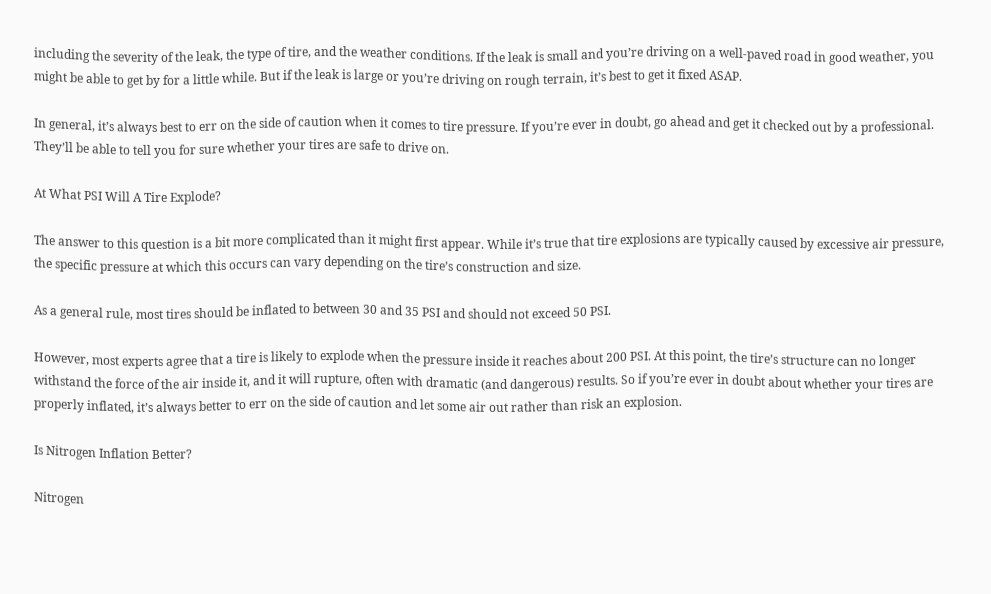including the severity of the leak, the type of tire, and the weather conditions. If the leak is small and you’re driving on a well-paved road in good weather, you might be able to get by for a little while. But if the leak is large or you’re driving on rough terrain, it’s best to get it fixed ASAP.

In general, it’s always best to err on the side of caution when it comes to tire pressure. If you’re ever in doubt, go ahead and get it checked out by a professional. They’ll be able to tell you for sure whether your tires are safe to drive on.

At What PSI Will A Tire Explode?

The answer to this question is a bit more complicated than it might first appear. While it’s true that tire explosions are typically caused by excessive air pressure, the specific pressure at which this occurs can vary depending on the tire’s construction and size.

As a general rule, most tires should be inflated to between 30 and 35 PSI and should not exceed 50 PSI.

However, most experts agree that a tire is likely to explode when the pressure inside it reaches about 200 PSI. At this point, the tire’s structure can no longer withstand the force of the air inside it, and it will rupture, often with dramatic (and dangerous) results. So if you’re ever in doubt about whether your tires are properly inflated, it’s always better to err on the side of caution and let some air out rather than risk an explosion.

Is Nitrogen Inflation Better?

Nitrogen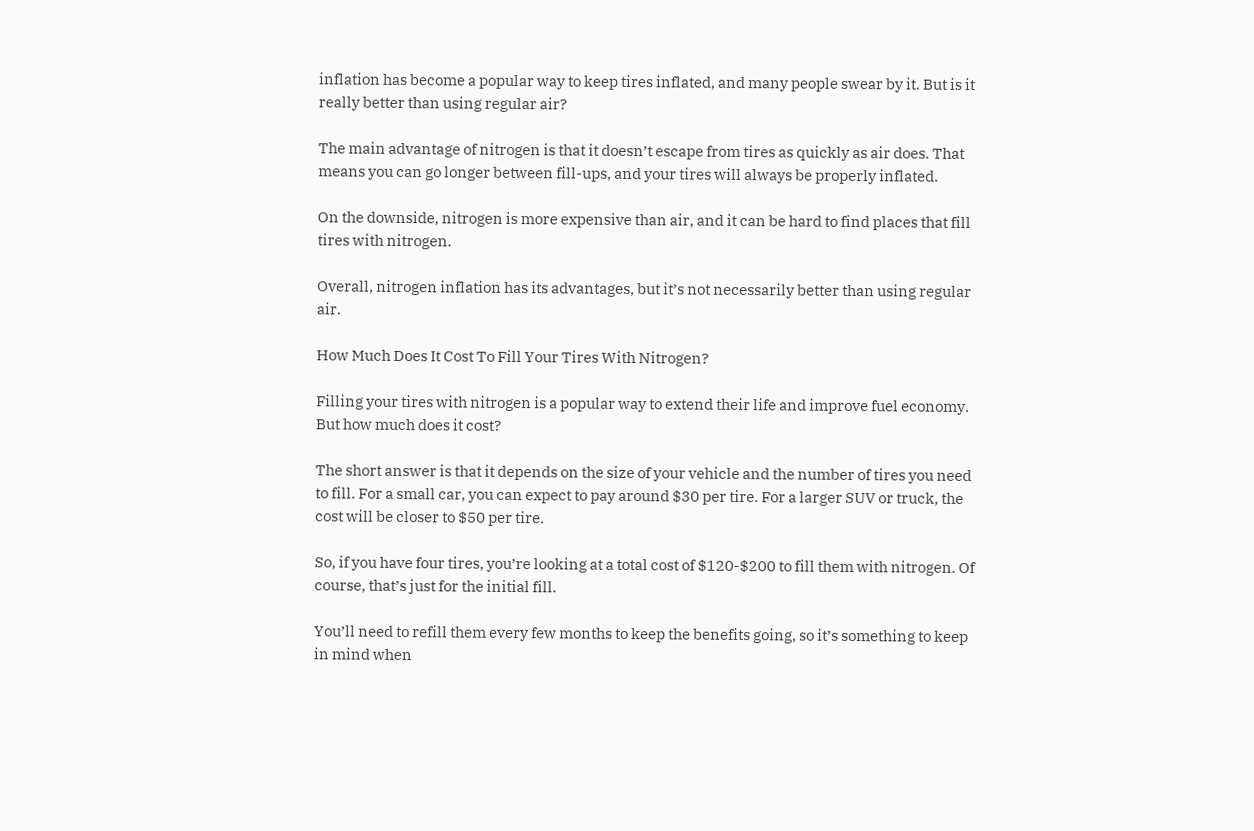inflation has become a popular way to keep tires inflated, and many people swear by it. But is it really better than using regular air?

The main advantage of nitrogen is that it doesn’t escape from tires as quickly as air does. That means you can go longer between fill-ups, and your tires will always be properly inflated.

On the downside, nitrogen is more expensive than air, and it can be hard to find places that fill tires with nitrogen.

Overall, nitrogen inflation has its advantages, but it’s not necessarily better than using regular air.

How Much Does It Cost To Fill Your Tires With Nitrogen?

Filling your tires with nitrogen is a popular way to extend their life and improve fuel economy. But how much does it cost?

The short answer is that it depends on the size of your vehicle and the number of tires you need to fill. For a small car, you can expect to pay around $30 per tire. For a larger SUV or truck, the cost will be closer to $50 per tire.

So, if you have four tires, you’re looking at a total cost of $120-$200 to fill them with nitrogen. Of course, that’s just for the initial fill.

You’ll need to refill them every few months to keep the benefits going, so it’s something to keep in mind when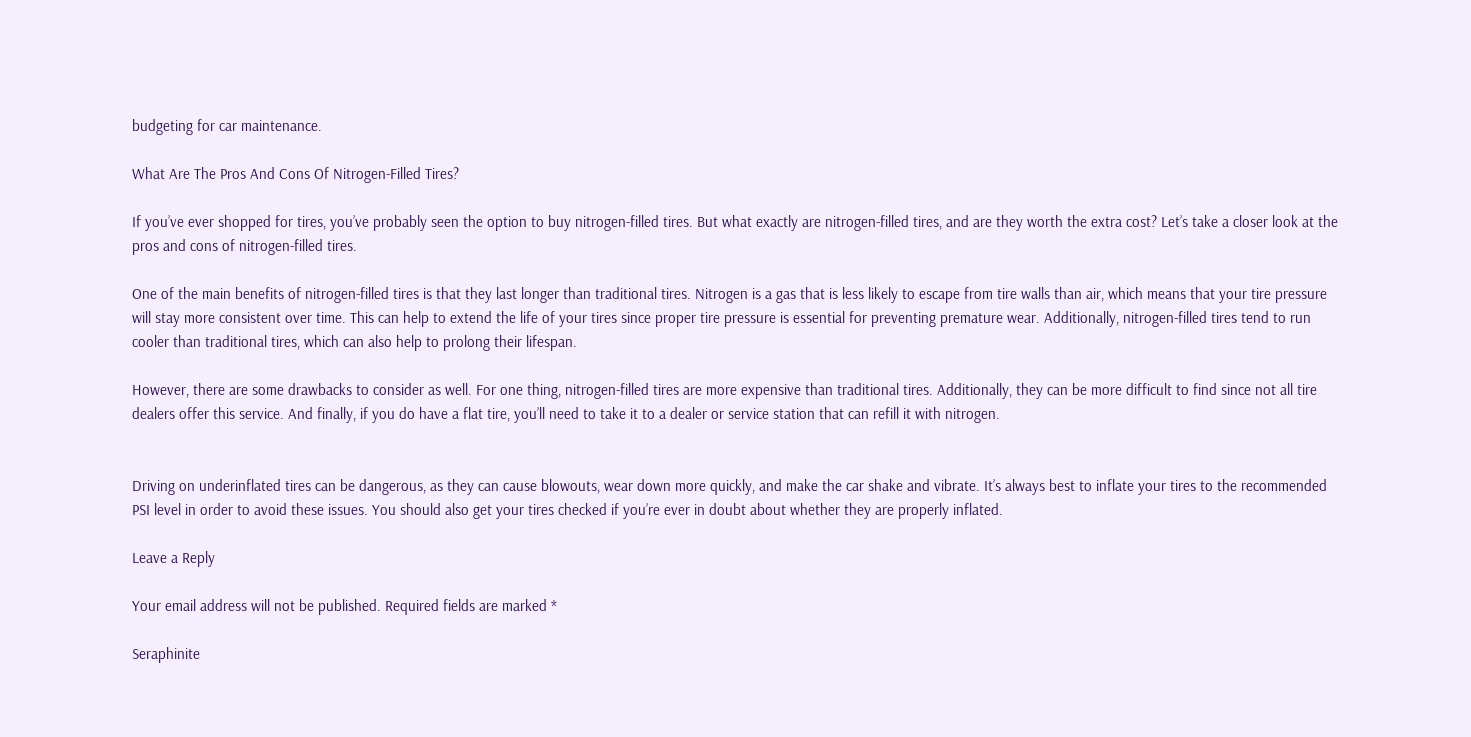budgeting for car maintenance.

What Are The Pros And Cons Of Nitrogen-Filled Tires?

If you’ve ever shopped for tires, you’ve probably seen the option to buy nitrogen-filled tires. But what exactly are nitrogen-filled tires, and are they worth the extra cost? Let’s take a closer look at the pros and cons of nitrogen-filled tires.

One of the main benefits of nitrogen-filled tires is that they last longer than traditional tires. Nitrogen is a gas that is less likely to escape from tire walls than air, which means that your tire pressure will stay more consistent over time. This can help to extend the life of your tires since proper tire pressure is essential for preventing premature wear. Additionally, nitrogen-filled tires tend to run cooler than traditional tires, which can also help to prolong their lifespan.

However, there are some drawbacks to consider as well. For one thing, nitrogen-filled tires are more expensive than traditional tires. Additionally, they can be more difficult to find since not all tire dealers offer this service. And finally, if you do have a flat tire, you’ll need to take it to a dealer or service station that can refill it with nitrogen.


Driving on underinflated tires can be dangerous, as they can cause blowouts, wear down more quickly, and make the car shake and vibrate. It’s always best to inflate your tires to the recommended PSI level in order to avoid these issues. You should also get your tires checked if you’re ever in doubt about whether they are properly inflated.

Leave a Reply

Your email address will not be published. Required fields are marked *

Seraphinite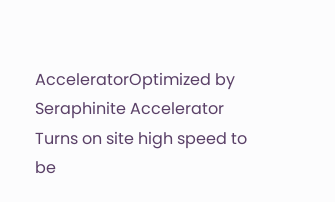AcceleratorOptimized by Seraphinite Accelerator
Turns on site high speed to be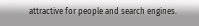attractive for people and search engines.